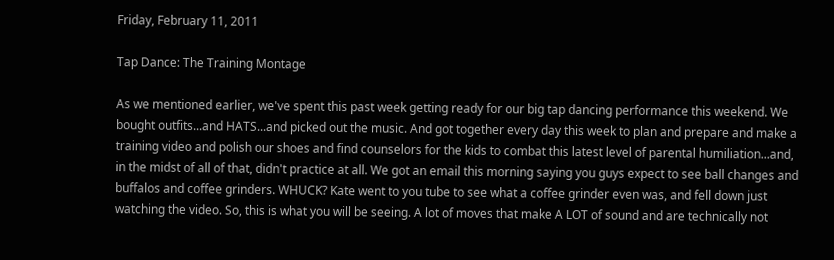Friday, February 11, 2011

Tap Dance: The Training Montage

As we mentioned earlier, we've spent this past week getting ready for our big tap dancing performance this weekend. We bought outfits...and HATS...and picked out the music. And got together every day this week to plan and prepare and make a training video and polish our shoes and find counselors for the kids to combat this latest level of parental humiliation...and, in the midst of all of that, didn't practice at all. We got an email this morning saying you guys expect to see ball changes and buffalos and coffee grinders. WHUCK? Kate went to you tube to see what a coffee grinder even was, and fell down just watching the video. So, this is what you will be seeing. A lot of moves that make A LOT of sound and are technically not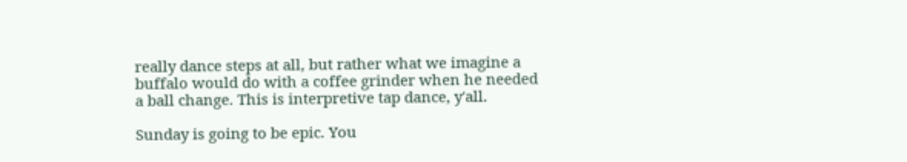really dance steps at all, but rather what we imagine a buffalo would do with a coffee grinder when he needed a ball change. This is interpretive tap dance, y'all.

Sunday is going to be epic. You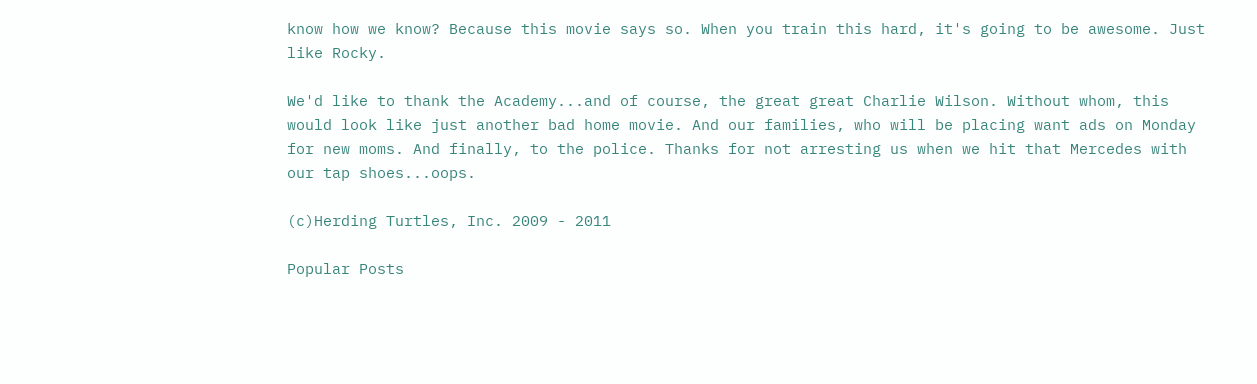know how we know? Because this movie says so. When you train this hard, it's going to be awesome. Just like Rocky.

We'd like to thank the Academy...and of course, the great great Charlie Wilson. Without whom, this would look like just another bad home movie. And our families, who will be placing want ads on Monday for new moms. And finally, to the police. Thanks for not arresting us when we hit that Mercedes with our tap shoes...oops.

(c)Herding Turtles, Inc. 2009 - 2011

Popular Posts